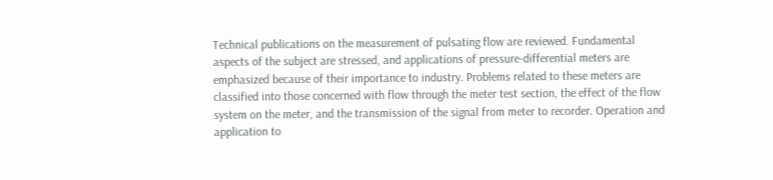Technical publications on the measurement of pulsating flow are reviewed. Fundamental aspects of the subject are stressed, and applications of pressure-differential meters are emphasized because of their importance to industry. Problems related to these meters are classified into those concerned with flow through the meter test section, the effect of the flow system on the meter, and the transmission of the signal from meter to recorder. Operation and application to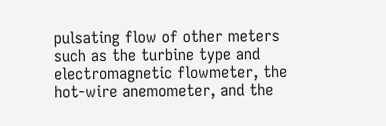pulsating flow of other meters such as the turbine type and electromagnetic flowmeter, the hot-wire anemometer, and the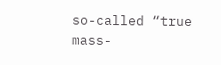so-called “true mass-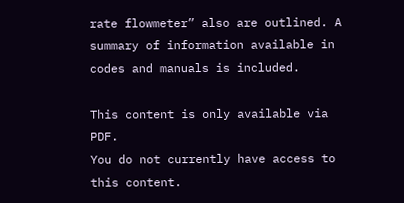rate flowmeter” also are outlined. A summary of information available in codes and manuals is included.

This content is only available via PDF.
You do not currently have access to this content.